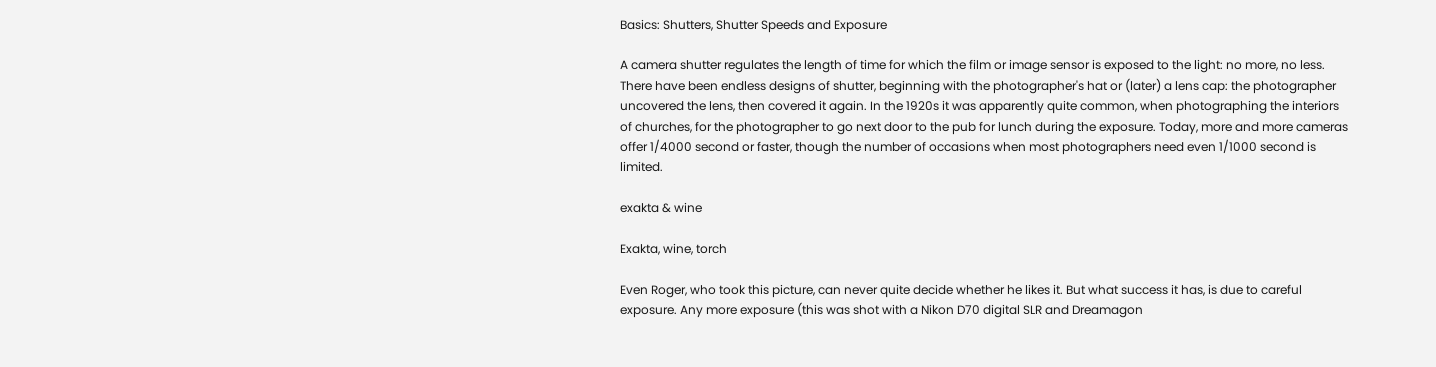Basics: Shutters, Shutter Speeds and Exposure

A camera shutter regulates the length of time for which the film or image sensor is exposed to the light: no more, no less. There have been endless designs of shutter, beginning with the photographer's hat or (later) a lens cap: the photographer uncovered the lens, then covered it again. In the 1920s it was apparently quite common, when photographing the interiors of churches, for the photographer to go next door to the pub for lunch during the exposure. Today, more and more cameras offer 1/4000 second or faster, though the number of occasions when most photographers need even 1/1000 second is limited.

exakta & wine

Exakta, wine, torch

Even Roger, who took this picture, can never quite decide whether he likes it. But what success it has, is due to careful exposure. Any more exposure (this was shot with a Nikon D70 digital SLR and Dreamagon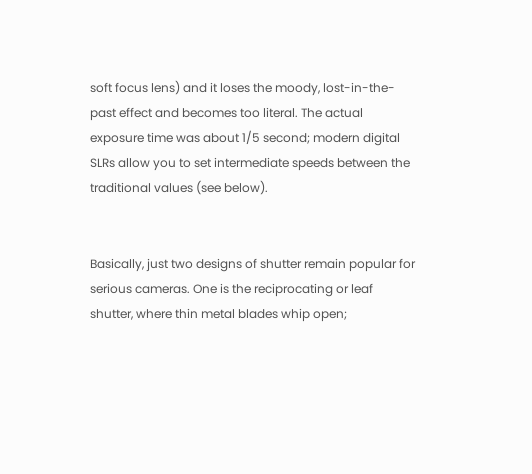soft focus lens) and it loses the moody, lost-in-the-past effect and becomes too literal. The actual exposure time was about 1/5 second; modern digital SLRs allow you to set intermediate speeds between the traditional values (see below).


Basically, just two designs of shutter remain popular for serious cameras. One is the reciprocating or leaf shutter, where thin metal blades whip open;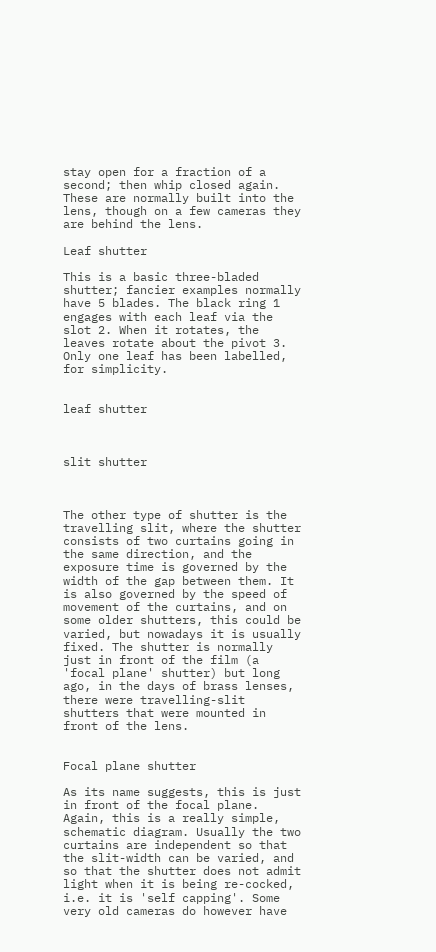stay open for a fraction of a second; then whip closed again. These are normally built into the lens, though on a few cameras they are behind the lens.

Leaf shutter

This is a basic three-bladed shutter; fancier examples normally have 5 blades. The black ring 1 engages with each leaf via the slot 2. When it rotates, the leaves rotate about the pivot 3. Only one leaf has been labelled, for simplicity.


leaf shutter



slit shutter



The other type of shutter is the travelling slit, where the shutter consists of two curtains going in the same direction, and the exposure time is governed by the width of the gap between them. It is also governed by the speed of movement of the curtains, and on some older shutters, this could be varied, but nowadays it is usually fixed. The shutter is normally just in front of the film (a 'focal plane' shutter) but long ago, in the days of brass lenses, there were travelling-slit shutters that were mounted in front of the lens.


Focal plane shutter

As its name suggests, this is just in front of the focal plane. Again, this is a really simple, schematic diagram. Usually the two curtains are independent so that the slit-width can be varied, and so that the shutter does not admit light when it is being re-cocked, i.e. it is 'self capping'. Some very old cameras do however have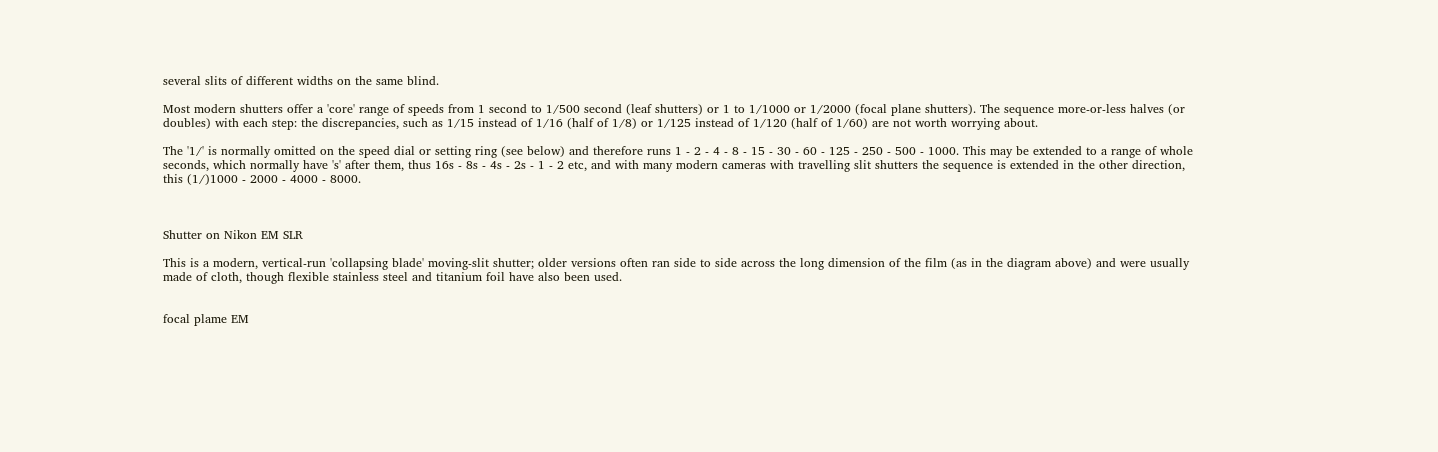several slits of different widths on the same blind.

Most modern shutters offer a 'core' range of speeds from 1 second to 1/500 second (leaf shutters) or 1 to 1/1000 or 1/2000 (focal plane shutters). The sequence more-or-less halves (or doubles) with each step: the discrepancies, such as 1/15 instead of 1/16 (half of 1/8) or 1/125 instead of 1/120 (half of 1/60) are not worth worrying about.

The '1/' is normally omitted on the speed dial or setting ring (see below) and therefore runs 1 - 2 - 4 - 8 - 15 - 30 - 60 - 125 - 250 - 500 - 1000. This may be extended to a range of whole seconds, which normally have 's' after them, thus 16s - 8s - 4s - 2s - 1 - 2 etc, and with many modern cameras with travelling slit shutters the sequence is extended in the other direction, this (1/)1000 - 2000 - 4000 - 8000.



Shutter on Nikon EM SLR

This is a modern, vertical-run 'collapsing blade' moving-slit shutter; older versions often ran side to side across the long dimension of the film (as in the diagram above) and were usually made of cloth, though flexible stainless steel and titanium foil have also been used.


focal plame EM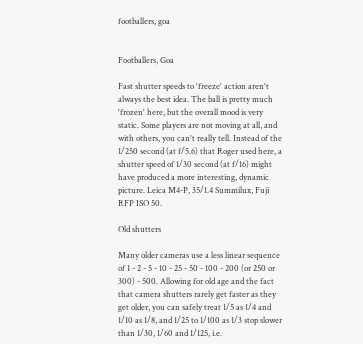footballers, goa


Footballers, Goa

Fast shutter speeds to 'freeze' action aren't always the best idea. The ball is pretty much 'frozen' here, but the overall mood is very static. Some players are not moving at all, and with others, you can't really tell. Instead of the 1/250 second (at f/5.6) that Roger used here, a shutter speed of 1/30 second (at f/16) might have produced a more interesting, dynamic picture. Leica M4-P, 35/1.4 Summilux, Fuji RFP ISO 50.

Old shutters

Many older cameras use a less linear sequence of 1 - 2 - 5 - 10 - 25 - 50 - 100 - 200 (or 250 or 300) - 500. Allowing for old age and the fact that camera shutters rarely get faster as they get older, you can safely treat 1/5 as 1/4 and 1/10 as 1/8, and 1/25 to 1/100 as 1/3 stop slower than 1/30, 1/60 and 1/125, i.e.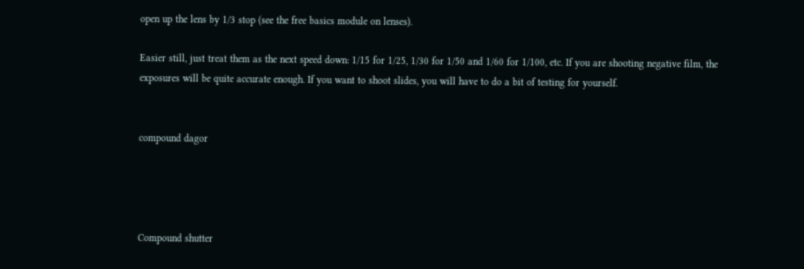open up the lens by 1/3 stop (see the free basics module on lenses).

Easier still, just treat them as the next speed down: 1/15 for 1/25, 1/30 for 1/50 and 1/60 for 1/100, etc. If you are shooting negative film, the exposures will be quite accurate enough. If you want to shoot slides, you will have to do a bit of testing for yourself.


compound dagor




Compound shutter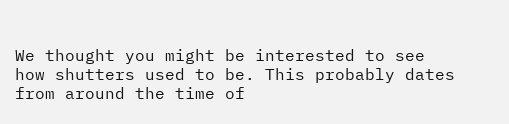We thought you might be interested to see how shutters used to be. This probably dates from around the time of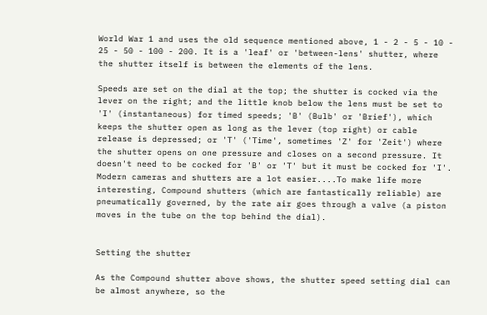World War 1 and uses the old sequence mentioned above, 1 - 2 - 5 - 10 - 25 - 50 - 100 - 200. It is a 'leaf' or 'between-lens' shutter, where the shutter itself is between the elements of the lens.

Speeds are set on the dial at the top; the shutter is cocked via the lever on the right; and the little knob below the lens must be set to 'I' (instantaneous) for timed speeds; 'B' (Bulb' or 'Brief'), which keeps the shutter open as long as the lever (top right) or cable release is depressed; or 'T' ('Time', sometimes 'Z' for 'Zeit') where the shutter opens on one pressure and closes on a second pressure. It doesn't need to be cocked for 'B' or 'T' but it must be cocked for 'I'. Modern cameras and shutters are a lot easier....To make life more interesting, Compound shutters (which are fantastically reliable) are pneumatically governed, by the rate air goes through a valve (a piston moves in the tube on the top behind the dial).


Setting the shutter

As the Compound shutter above shows, the shutter speed setting dial can be almost anywhere, so the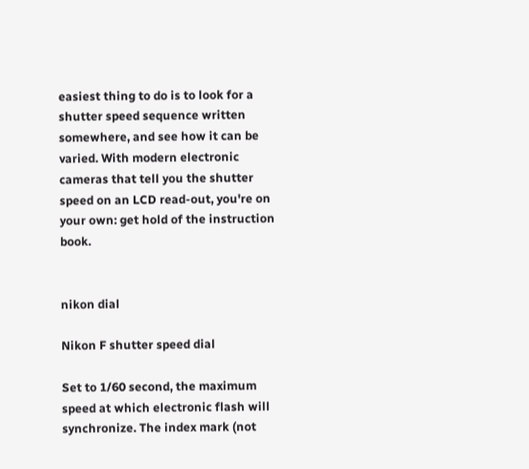easiest thing to do is to look for a shutter speed sequence written somewhere, and see how it can be varied. With modern electronic cameras that tell you the shutter speed on an LCD read-out, you're on your own: get hold of the instruction book.


nikon dial

Nikon F shutter speed dial

Set to 1/60 second, the maximum speed at which electronic flash will synchronize. The index mark (not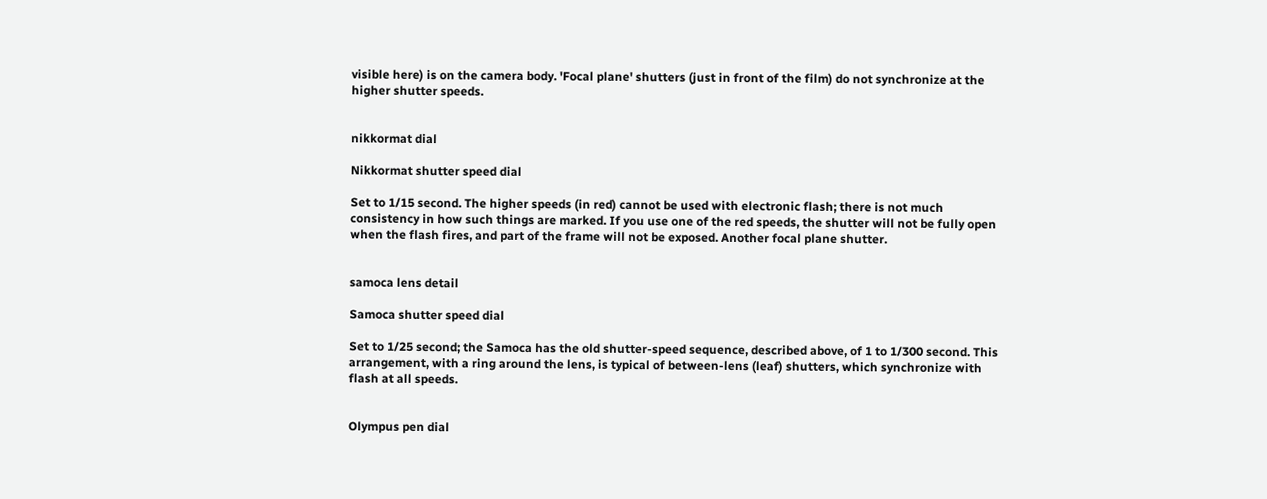visible here) is on the camera body. 'Focal plane' shutters (just in front of the film) do not synchronize at the higher shutter speeds.


nikkormat dial

Nikkormat shutter speed dial

Set to 1/15 second. The higher speeds (in red) cannot be used with electronic flash; there is not much consistency in how such things are marked. If you use one of the red speeds, the shutter will not be fully open when the flash fires, and part of the frame will not be exposed. Another focal plane shutter.


samoca lens detail

Samoca shutter speed dial

Set to 1/25 second; the Samoca has the old shutter-speed sequence, described above, of 1 to 1/300 second. This arrangement, with a ring around the lens, is typical of between-lens (leaf) shutters, which synchronize with flash at all speeds.


Olympus pen dial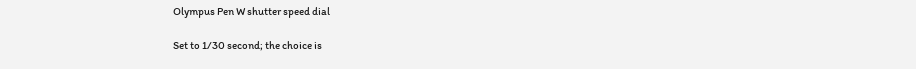Olympus Pen W shutter speed dial

Set to 1/30 second; the choice is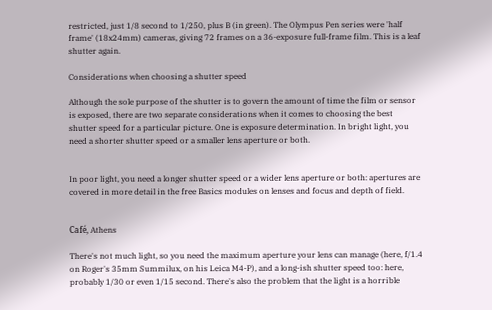restricted, just 1/8 second to 1/250, plus B (in green). The Olympus Pen series were 'half frame' (18x24mm) cameras, giving 72 frames on a 36-exposure full-frame film. This is a leaf shutter again.

Considerations when choosing a shutter speed

Although the sole purpose of the shutter is to govern the amount of time the film or sensor is exposed, there are two separate considerations when it comes to choosing the best shutter speed for a particular picture. One is exposure determination. In bright light, you need a shorter shutter speed or a smaller lens aperture or both.


In poor light, you need a longer shutter speed or a wider lens aperture or both: apertures are covered in more detail in the free Basics modules on lenses and focus and depth of field.


Café, Athens

There's not much light, so you need the maximum aperture your lens can manage (here, f/1.4 on Roger's 35mm Summilux, on his Leica M4-P), and a long-ish shutter speed too: here, probably 1/30 or even 1/15 second. There's also the problem that the light is a horrible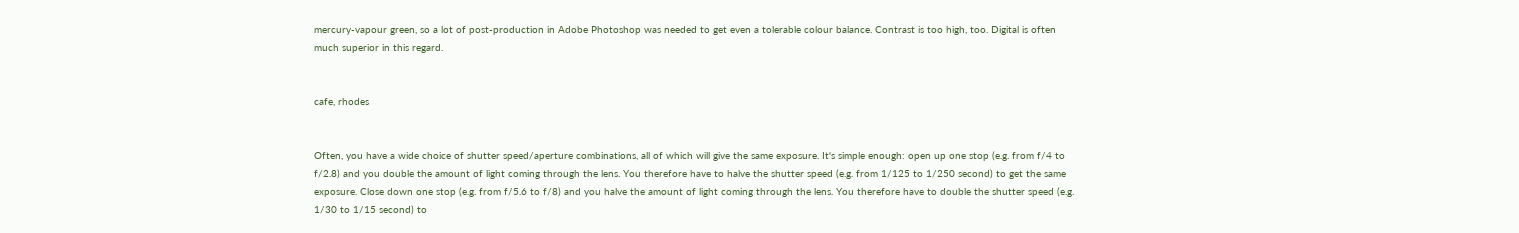mercury-vapour green, so a lot of post-production in Adobe Photoshop was needed to get even a tolerable colour balance. Contrast is too high, too. Digital is often much superior in this regard.


cafe, rhodes


Often, you have a wide choice of shutter speed/aperture combinations, all of which will give the same exposure. It's simple enough: open up one stop (e.g. from f/4 to f/2.8) and you double the amount of light coming through the lens. You therefore have to halve the shutter speed (e.g. from 1/125 to 1/250 second) to get the same exposure. Close down one stop (e.g. from f/5.6 to f/8) and you halve the amount of light coming through the lens. You therefore have to double the shutter speed (e.g. 1/30 to 1/15 second) to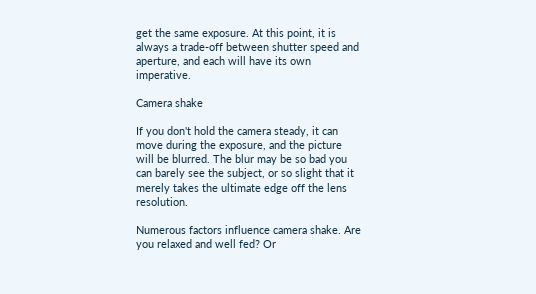get the same exposure. At this point, it is always a trade-off between shutter speed and aperture, and each will have its own imperative.

Camera shake

If you don't hold the camera steady, it can move during the exposure, and the picture will be blurred. The blur may be so bad you can barely see the subject, or so slight that it merely takes the ultimate edge off the lens resolution.

Numerous factors influence camera shake. Are you relaxed and well fed? Or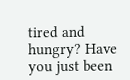tired and hungry? Have you just been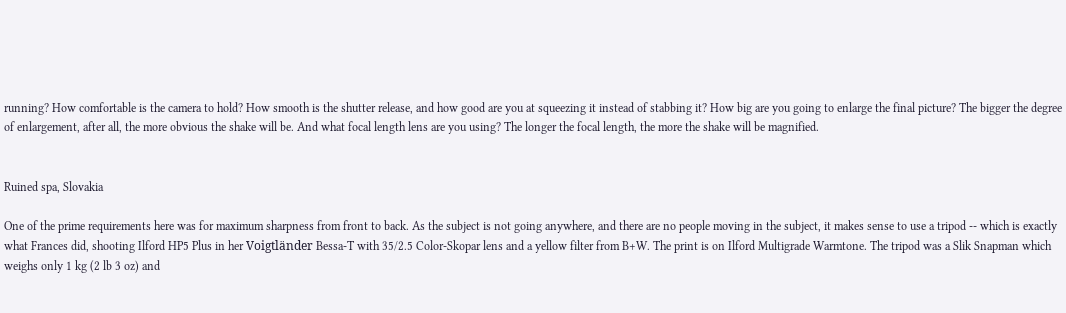running? How comfortable is the camera to hold? How smooth is the shutter release, and how good are you at squeezing it instead of stabbing it? How big are you going to enlarge the final picture? The bigger the degree of enlargement, after all, the more obvious the shake will be. And what focal length lens are you using? The longer the focal length, the more the shake will be magnified.


Ruined spa, Slovakia

One of the prime requirements here was for maximum sharpness from front to back. As the subject is not going anywhere, and there are no people moving in the subject, it makes sense to use a tripod -- which is exactly what Frances did, shooting Ilford HP5 Plus in her Voigtländer Bessa-T with 35/2.5 Color-Skopar lens and a yellow filter from B+W. The print is on Ilford Multigrade Warmtone. The tripod was a Slik Snapman which weighs only 1 kg (2 lb 3 oz) and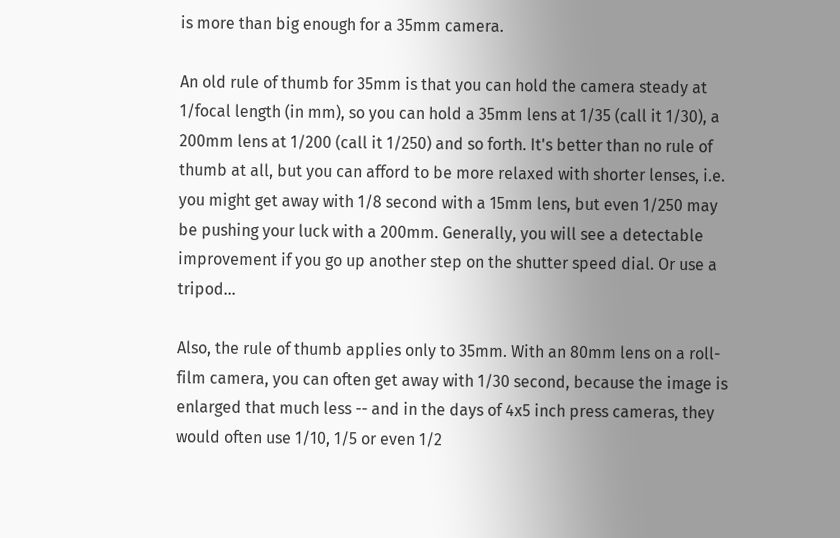is more than big enough for a 35mm camera.

An old rule of thumb for 35mm is that you can hold the camera steady at 1/focal length (in mm), so you can hold a 35mm lens at 1/35 (call it 1/30), a 200mm lens at 1/200 (call it 1/250) and so forth. It's better than no rule of thumb at all, but you can afford to be more relaxed with shorter lenses, i.e. you might get away with 1/8 second with a 15mm lens, but even 1/250 may be pushing your luck with a 200mm. Generally, you will see a detectable improvement if you go up another step on the shutter speed dial. Or use a tripod...

Also, the rule of thumb applies only to 35mm. With an 80mm lens on a roll-film camera, you can often get away with 1/30 second, because the image is enlarged that much less -- and in the days of 4x5 inch press cameras, they would often use 1/10, 1/5 or even 1/2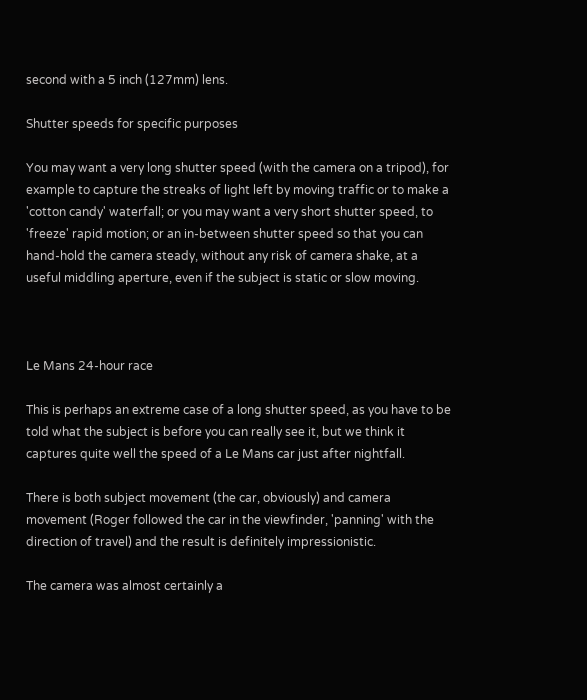second with a 5 inch (127mm) lens.

Shutter speeds for specific purposes

You may want a very long shutter speed (with the camera on a tripod), for example to capture the streaks of light left by moving traffic or to make a 'cotton candy' waterfall; or you may want a very short shutter speed, to 'freeze' rapid motion; or an in-between shutter speed so that you can hand-hold the camera steady, without any risk of camera shake, at a useful middling aperture, even if the subject is static or slow moving.



Le Mans 24-hour race

This is perhaps an extreme case of a long shutter speed, as you have to be told what the subject is before you can really see it, but we think it captures quite well the speed of a Le Mans car just after nightfall.

There is both subject movement (the car, obviously) and camera movement (Roger followed the car in the viewfinder, 'panning' with the direction of travel) and the result is definitely impressionistic.

The camera was almost certainly a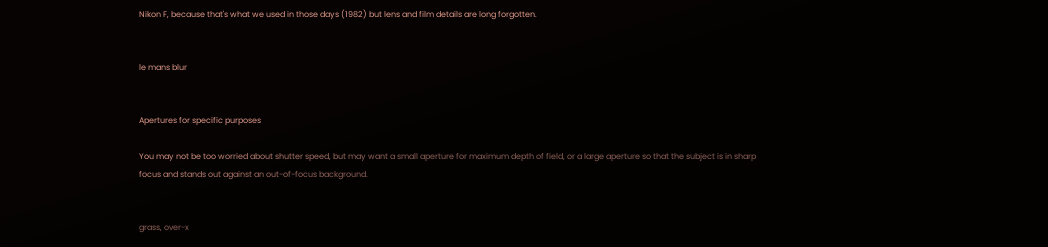Nikon F, because that's what we used in those days (1982) but lens and film details are long forgotten.


le mans blur


Apertures for specific purposes

You may not be too worried about shutter speed, but may want a small aperture for maximum depth of field, or a large aperture so that the subject is in sharp focus and stands out against an out-of-focus background.


grass, over-x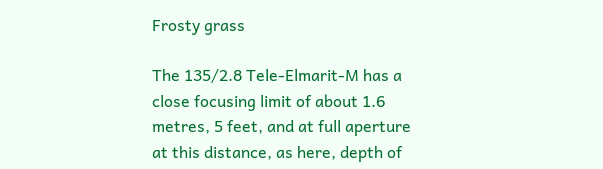Frosty grass

The 135/2.8 Tele-Elmarit-M has a close focusing limit of about 1.6 metres, 5 feet, and at full aperture at this distance, as here, depth of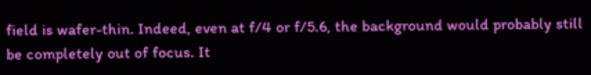field is wafer-thin. Indeed, even at f/4 or f/5.6, the background would probably still be completely out of focus. It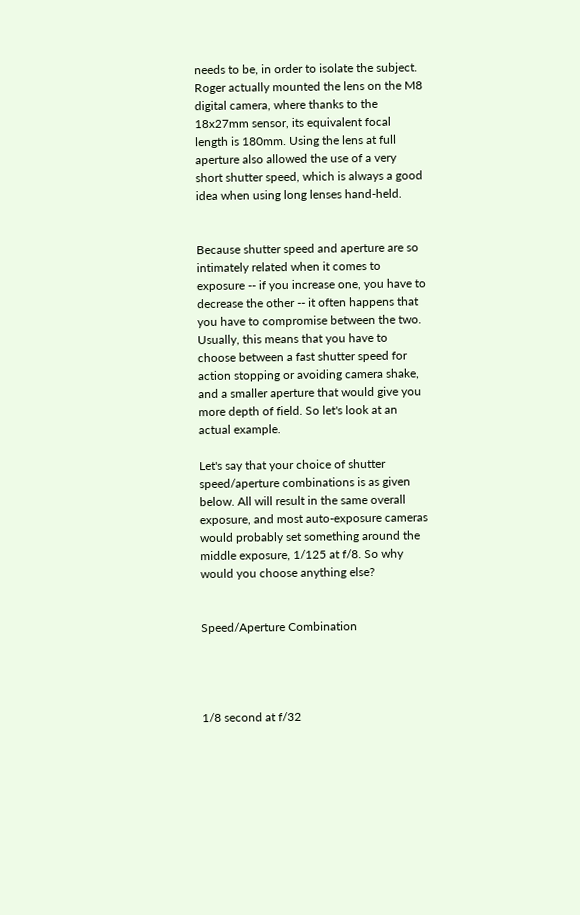needs to be, in order to isolate the subject. Roger actually mounted the lens on the M8 digital camera, where thanks to the 18x27mm sensor, its equivalent focal length is 180mm. Using the lens at full aperture also allowed the use of a very short shutter speed, which is always a good idea when using long lenses hand-held.


Because shutter speed and aperture are so intimately related when it comes to exposure -- if you increase one, you have to decrease the other -- it often happens that you have to compromise between the two. Usually, this means that you have to choose between a fast shutter speed for action stopping or avoiding camera shake, and a smaller aperture that would give you more depth of field. So let's look at an actual example.

Let's say that your choice of shutter speed/aperture combinations is as given below. All will result in the same overall exposure, and most auto-exposure cameras would probably set something around the middle exposure, 1/125 at f/8. So why would you choose anything else?


Speed/Aperture Combination




1/8 second at f/32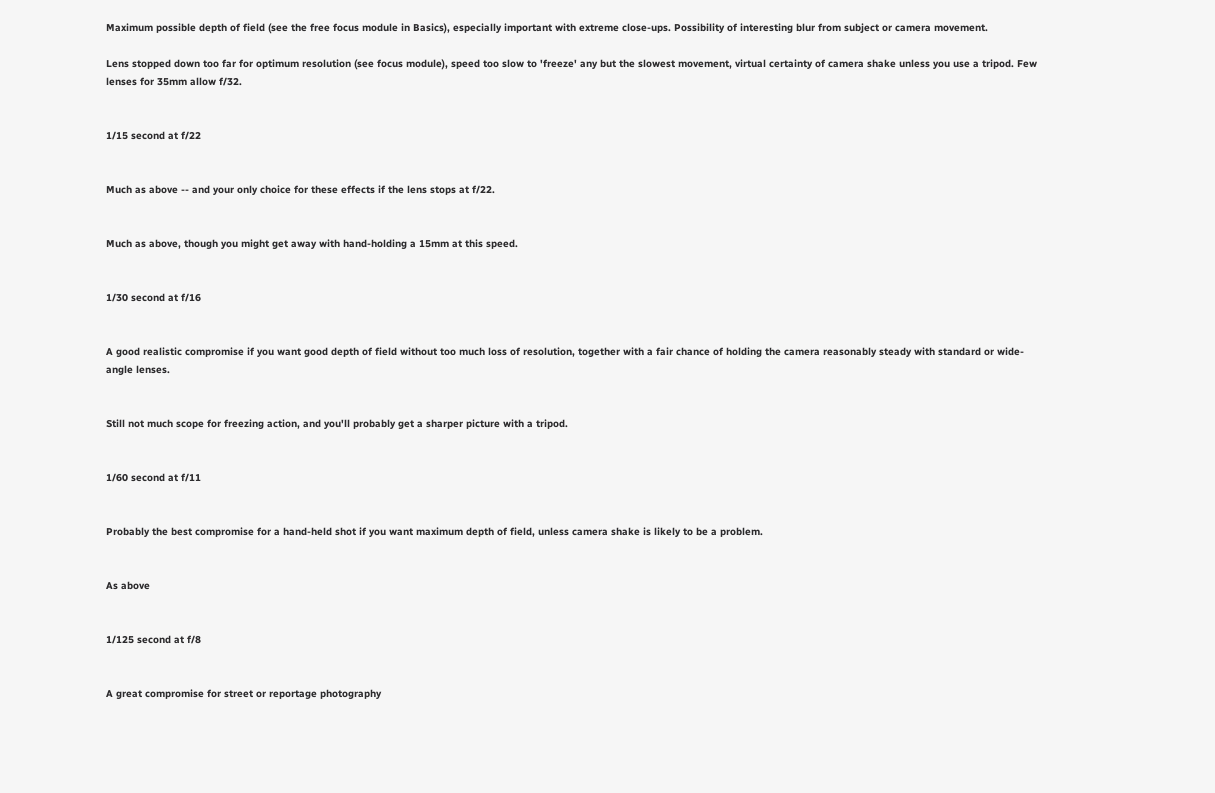Maximum possible depth of field (see the free focus module in Basics), especially important with extreme close-ups. Possibility of interesting blur from subject or camera movement.

Lens stopped down too far for optimum resolution (see focus module), speed too slow to 'freeze' any but the slowest movement, virtual certainty of camera shake unless you use a tripod. Few lenses for 35mm allow f/32.


1/15 second at f/22


Much as above -- and your only choice for these effects if the lens stops at f/22.


Much as above, though you might get away with hand-holding a 15mm at this speed.


1/30 second at f/16


A good realistic compromise if you want good depth of field without too much loss of resolution, together with a fair chance of holding the camera reasonably steady with standard or wide-angle lenses.


Still not much scope for freezing action, and you'll probably get a sharper picture with a tripod.


1/60 second at f/11


Probably the best compromise for a hand-held shot if you want maximum depth of field, unless camera shake is likely to be a problem.


As above


1/125 second at f/8


A great compromise for street or reportage photography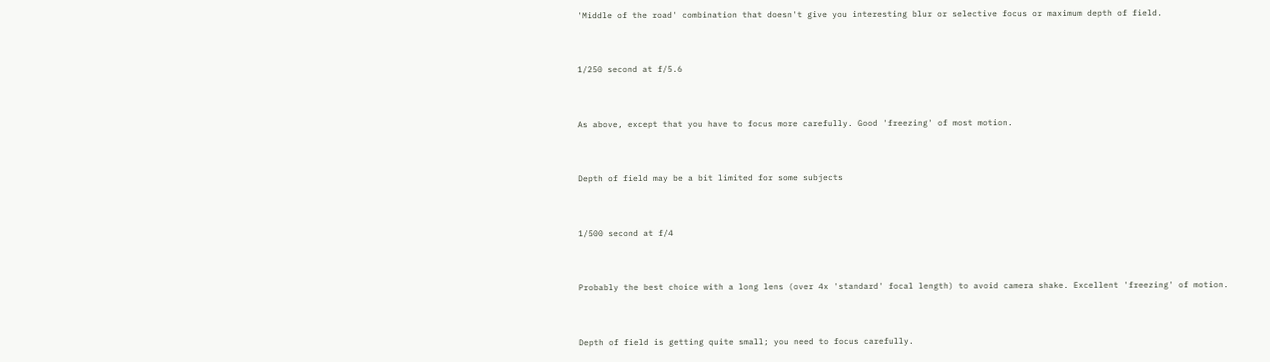'Middle of the road' combination that doesn't give you interesting blur or selective focus or maximum depth of field.


1/250 second at f/5.6


As above, except that you have to focus more carefully. Good 'freezing' of most motion.


Depth of field may be a bit limited for some subjects


1/500 second at f/4


Probably the best choice with a long lens (over 4x 'standard' focal length) to avoid camera shake. Excellent 'freezing' of motion.


Depth of field is getting quite small; you need to focus carefully.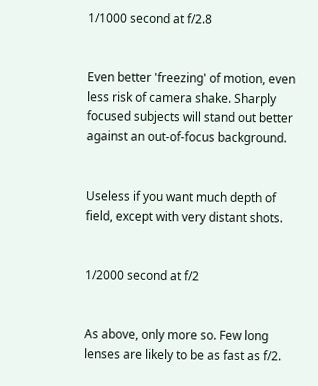1/1000 second at f/2.8


Even better 'freezing' of motion, even less risk of camera shake. Sharply focused subjects will stand out better against an out-of-focus background.


Useless if you want much depth of field, except with very distant shots.


1/2000 second at f/2


As above, only more so. Few long lenses are likely to be as fast as f/2.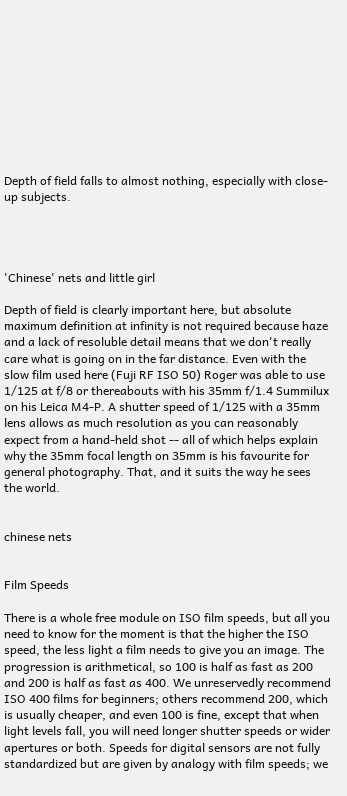Depth of field falls to almost nothing, especially with close-up subjects.




'Chinese' nets and little girl

Depth of field is clearly important here, but absolute maximum definition at infinity is not required because haze and a lack of resoluble detail means that we don't really care what is going on in the far distance. Even with the slow film used here (Fuji RF ISO 50) Roger was able to use 1/125 at f/8 or thereabouts with his 35mm f/1.4 Summilux on his Leica M4-P. A shutter speed of 1/125 with a 35mm lens allows as much resolution as you can reasonably expect from a hand-held shot -- all of which helps explain why the 35mm focal length on 35mm is his favourite for general photography. That, and it suits the way he sees the world.


chinese nets


Film Speeds

There is a whole free module on ISO film speeds, but all you need to know for the moment is that the higher the ISO speed, the less light a film needs to give you an image. The progression is arithmetical, so 100 is half as fast as 200 and 200 is half as fast as 400. We unreservedly recommend ISO 400 films for beginners; others recommend 200, which is usually cheaper, and even 100 is fine, except that when light levels fall, you will need longer shutter speeds or wider apertures or both. Speeds for digital sensors are not fully standardized but are given by analogy with film speeds; we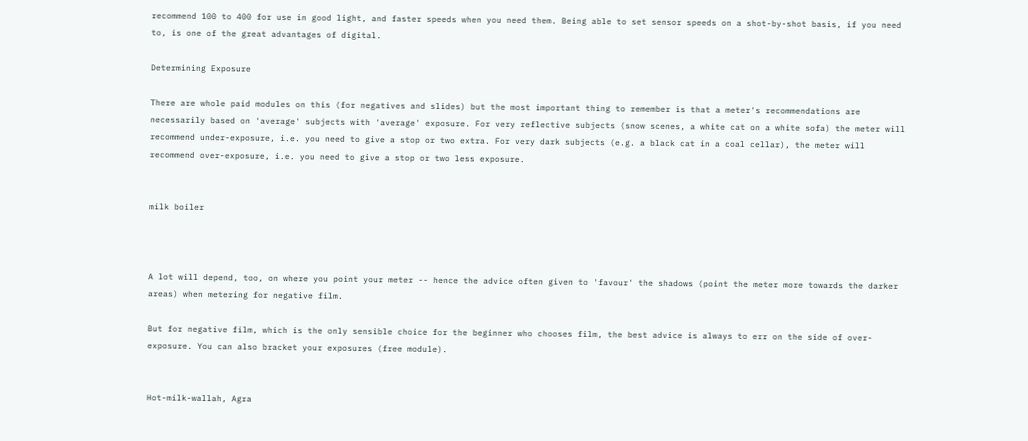recommend 100 to 400 for use in good light, and faster speeds when you need them. Being able to set sensor speeds on a shot-by-shot basis, if you need to, is one of the great advantages of digital.

Determining Exposure

There are whole paid modules on this (for negatives and slides) but the most important thing to remember is that a meter's recommendations are necessarily based on 'average' subjects with 'average' exposure. For very reflective subjects (snow scenes, a white cat on a white sofa) the meter will recommend under-exposure, i.e. you need to give a stop or two extra. For very dark subjects (e.g. a black cat in a coal cellar), the meter will recommend over-exposure, i.e. you need to give a stop or two less exposure.


milk boiler



A lot will depend, too, on where you point your meter -- hence the advice often given to 'favour' the shadows (point the meter more towards the darker areas) when metering for negative film.

But for negative film, which is the only sensible choice for the beginner who chooses film, the best advice is always to err on the side of over-exposure. You can also bracket your exposures (free module).


Hot-milk-wallah, Agra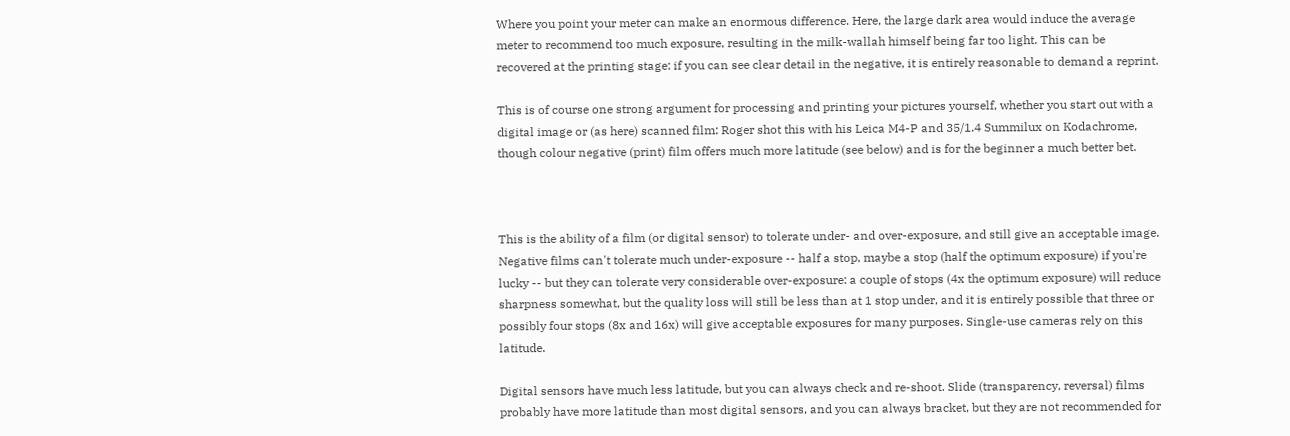Where you point your meter can make an enormous difference. Here, the large dark area would induce the average meter to recommend too much exposure, resulting in the milk-wallah himself being far too light. This can be recovered at the printing stage: if you can see clear detail in the negative, it is entirely reasonable to demand a reprint.

This is of course one strong argument for processing and printing your pictures yourself, whether you start out with a digital image or (as here) scanned film: Roger shot this with his Leica M4-P and 35/1.4 Summilux on Kodachrome, though colour negative (print) film offers much more latitude (see below) and is for the beginner a much better bet.



This is the ability of a film (or digital sensor) to tolerate under- and over-exposure, and still give an acceptable image. Negative films can't tolerate much under-exposure -- half a stop, maybe a stop (half the optimum exposure) if you're lucky -- but they can tolerate very considerable over-exposure: a couple of stops (4x the optimum exposure) will reduce sharpness somewhat, but the quality loss will still be less than at 1 stop under, and it is entirely possible that three or possibly four stops (8x and 16x) will give acceptable exposures for many purposes. Single-use cameras rely on this latitude.

Digital sensors have much less latitude, but you can always check and re-shoot. Slide (transparency, reversal) films probably have more latitude than most digital sensors, and you can always bracket, but they are not recommended for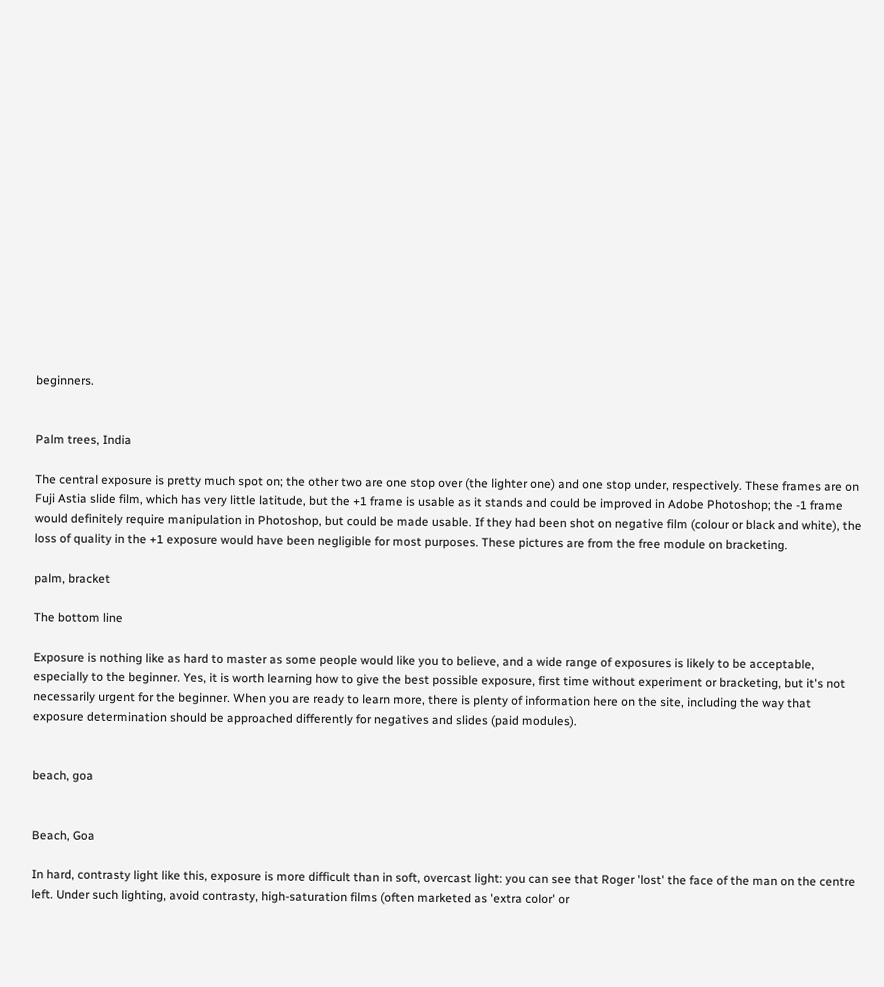beginners.


Palm trees, India

The central exposure is pretty much spot on; the other two are one stop over (the lighter one) and one stop under, respectively. These frames are on Fuji Astia slide film, which has very little latitude, but the +1 frame is usable as it stands and could be improved in Adobe Photoshop; the -1 frame would definitely require manipulation in Photoshop, but could be made usable. If they had been shot on negative film (colour or black and white), the loss of quality in the +1 exposure would have been negligible for most purposes. These pictures are from the free module on bracketing.

palm, bracket

The bottom line

Exposure is nothing like as hard to master as some people would like you to believe, and a wide range of exposures is likely to be acceptable, especially to the beginner. Yes, it is worth learning how to give the best possible exposure, first time without experiment or bracketing, but it's not necessarily urgent for the beginner. When you are ready to learn more, there is plenty of information here on the site, including the way that exposure determination should be approached differently for negatives and slides (paid modules).


beach, goa


Beach, Goa

In hard, contrasty light like this, exposure is more difficult than in soft, overcast light: you can see that Roger 'lost' the face of the man on the centre left. Under such lighting, avoid contrasty, high-saturation films (often marketed as 'extra color' or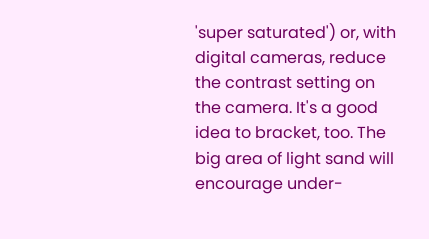'super saturated') or, with digital cameras, reduce the contrast setting on the camera. It's a good idea to bracket, too. The big area of light sand will encourage under-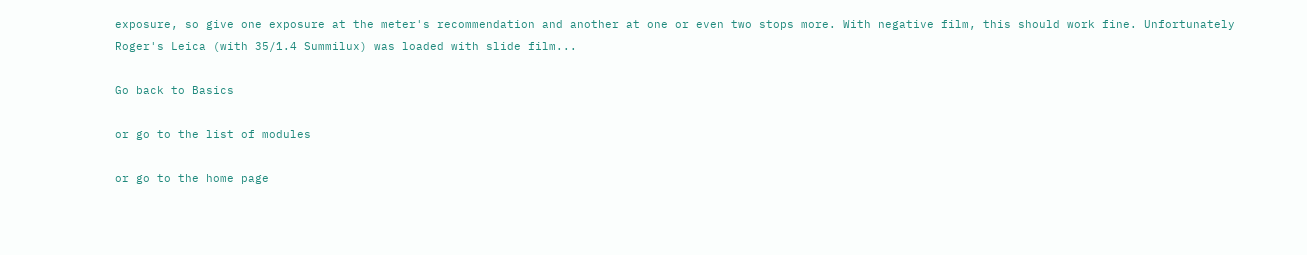exposure, so give one exposure at the meter's recommendation and another at one or even two stops more. With negative film, this should work fine. Unfortunately Roger's Leica (with 35/1.4 Summilux) was loaded with slide film...

Go back to Basics

or go to the list of modules

or go to the home page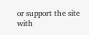or support the site with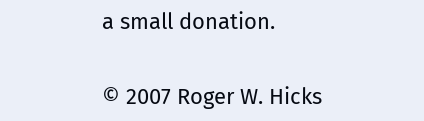a small donation.


© 2007 Roger W. Hicks